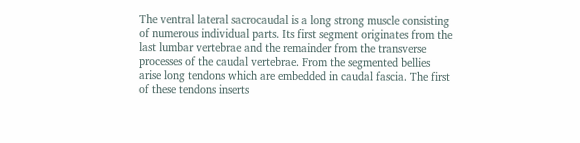The ventral lateral sacrocaudal is a long strong muscle consisting of numerous individual parts. Its first segment originates from the last lumbar vertebrae and the remainder from the transverse processes of the caudal vertebrae. From the segmented bellies arise long tendons which are embedded in caudal fascia. The first of these tendons inserts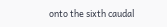onto the sixth caudal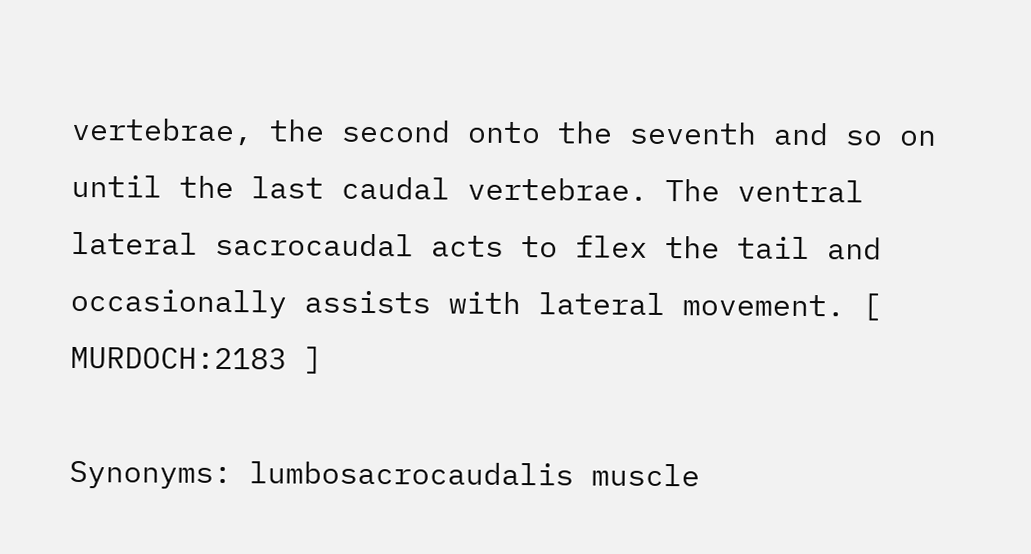vertebrae, the second onto the seventh and so on until the last caudal vertebrae. The ventral lateral sacrocaudal acts to flex the tail and occasionally assists with lateral movement. [ MURDOCH:2183 ]

Synonyms: lumbosacrocaudalis muscle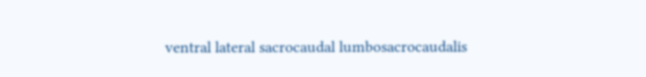ventral lateral sacrocaudal lumbosacrocaudalis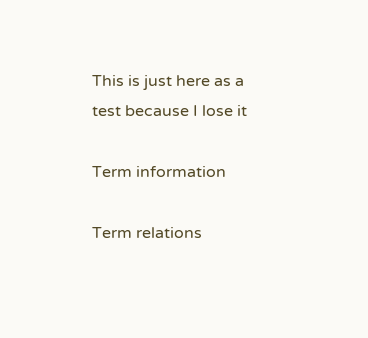This is just here as a test because I lose it

Term information

Term relations